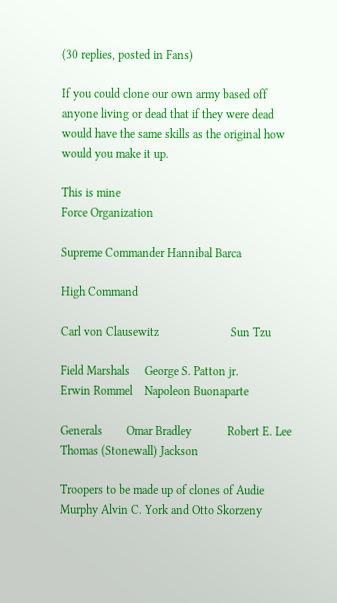(30 replies, posted in Fans)

If you could clone our own army based off anyone living or dead that if they were dead would have the same skills as the original how would you make it up.

This is mine
Force Organization

Supreme Commander Hannibal Barca

High Command

Carl von Clausewitz                        Sun Tzu

Field Marshals     George S. Patton jr.          Erwin Rommel    Napoleon Buonaparte

Generals        Omar Bradley            Robert E. Lee        Thomas (Stonewall) Jackson

Troopers to be made up of clones of Audie Murphy Alvin C. York and Otto Skorzeny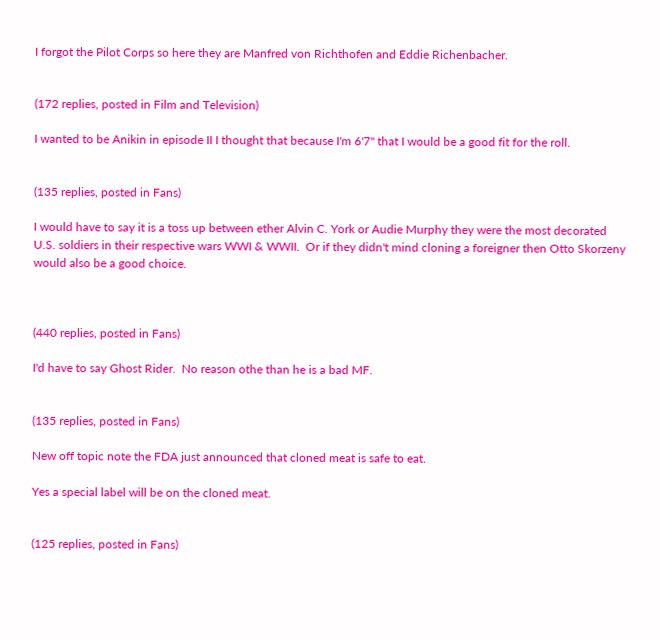I forgot the Pilot Corps so here they are Manfred von Richthofen and Eddie Richenbacher.


(172 replies, posted in Film and Television)

I wanted to be Anikin in episode II I thought that because I'm 6'7" that I would be a good fit for the roll.


(135 replies, posted in Fans)

I would have to say it is a toss up between ether Alvin C. York or Audie Murphy they were the most decorated U.S. soldiers in their respective wars WWI & WWII.  Or if they didn't mind cloning a foreigner then Otto Skorzeny would also be a good choice.



(440 replies, posted in Fans)

I'd have to say Ghost Rider.  No reason othe than he is a bad MF.


(135 replies, posted in Fans)

New off topic note the FDA just announced that cloned meat is safe to eat.

Yes a special label will be on the cloned meat.


(125 replies, posted in Fans)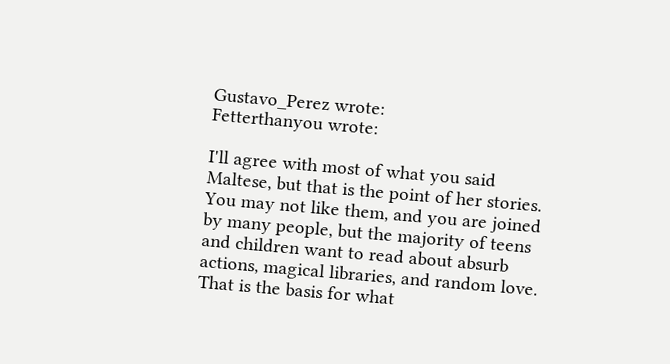Gustavo_Perez wrote:
Fetterthanyou wrote:

I'll agree with most of what you said Maltese, but that is the point of her stories. You may not like them, and you are joined by many people, but the majority of teens and children want to read about absurb actions, magical libraries, and random love. That is the basis for what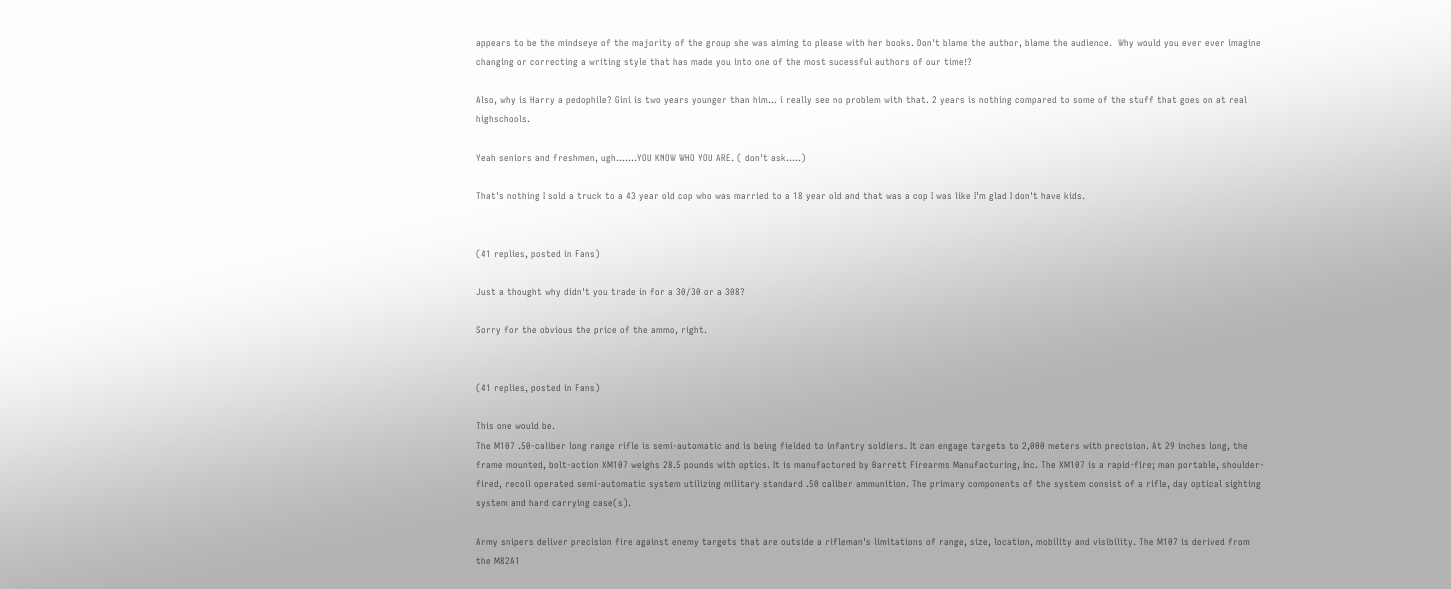appears to be the mindseye of the majority of the group she was aiming to please with her books. Don't blame the author, blame the audience.  Why would you ever ever imagine changing or correcting a writing style that has made you into one of the most sucessful authors of our time!?

Also, why is Harry a pedophile? Gini is two years younger than him... i really see no problem with that. 2 years is nothing compared to some of the stuff that goes on at real highschools.

Yeah seniors and freshmen, ugh.......YOU KNOW WHO YOU ARE. ( don't ask.....)

That's nothing I sold a truck to a 43 year old cop who was married to a 18 year old and that was a cop I was like I'm glad I don't have kids.


(41 replies, posted in Fans)

Just a thought why didn't you trade in for a 30/30 or a 308?

Sorry for the obvious the price of the ammo, right.


(41 replies, posted in Fans)

This one would be.
The M107 .50-caliber long range rifle is semi-automatic and is being fielded to infantry soldiers. It can engage targets to 2,000 meters with precision. At 29 inches long, the frame mounted, bolt-action XM107 weighs 28.5 pounds with optics. It is manufactured by Barrett Firearms Manufacturing, Inc. The XM107 is a rapid-fire; man portable, shoulder-fired, recoil operated semi-automatic system utilizing military standard .50 caliber ammunition. The primary components of the system consist of a rifle, day optical sighting system and hard carrying case(s).

Army snipers deliver precision fire against enemy targets that are outside a rifleman's limitations of range, size, location, mobility and visibility. The M107 is derived from the M82A1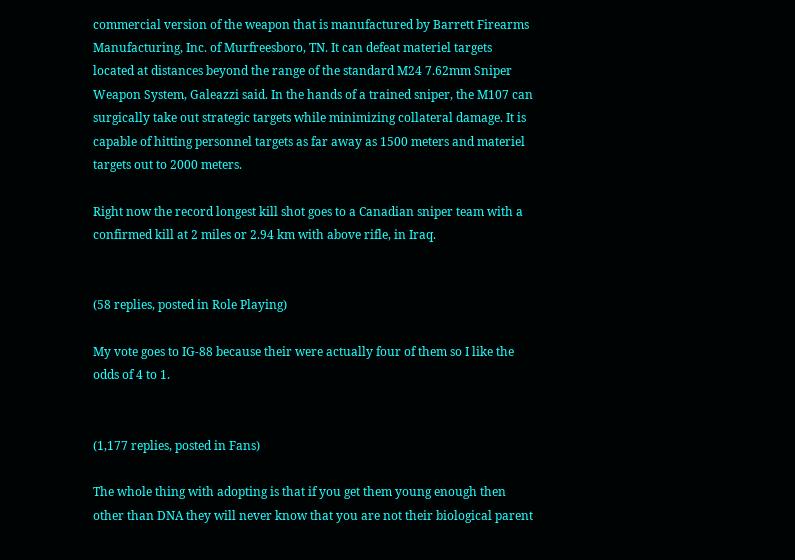commercial version of the weapon that is manufactured by Barrett Firearms Manufacturing, Inc. of Murfreesboro, TN. It can defeat materiel targets located at distances beyond the range of the standard M24 7.62mm Sniper Weapon System, Galeazzi said. In the hands of a trained sniper, the M107 can surgically take out strategic targets while minimizing collateral damage. It is capable of hitting personnel targets as far away as 1500 meters and materiel targets out to 2000 meters.

Right now the record longest kill shot goes to a Canadian sniper team with a confirmed kill at 2 miles or 2.94 km with above rifle, in Iraq.


(58 replies, posted in Role Playing)

My vote goes to IG-88 because their were actually four of them so I like the odds of 4 to 1.


(1,177 replies, posted in Fans)

The whole thing with adopting is that if you get them young enough then other than DNA they will never know that you are not their biological parent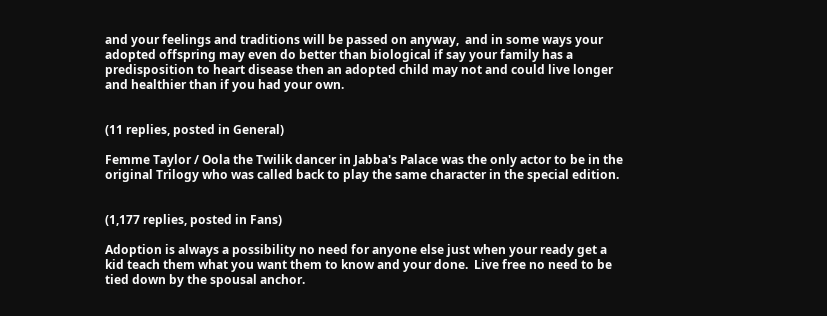and your feelings and traditions will be passed on anyway,  and in some ways your adopted offspring may even do better than biological if say your family has a predisposition to heart disease then an adopted child may not and could live longer and healthier than if you had your own.


(11 replies, posted in General)

Femme Taylor / Oola the Twilik dancer in Jabba's Palace was the only actor to be in the original Trilogy who was called back to play the same character in the special edition.


(1,177 replies, posted in Fans)

Adoption is always a possibility no need for anyone else just when your ready get a kid teach them what you want them to know and your done.  Live free no need to be tied down by the spousal anchor.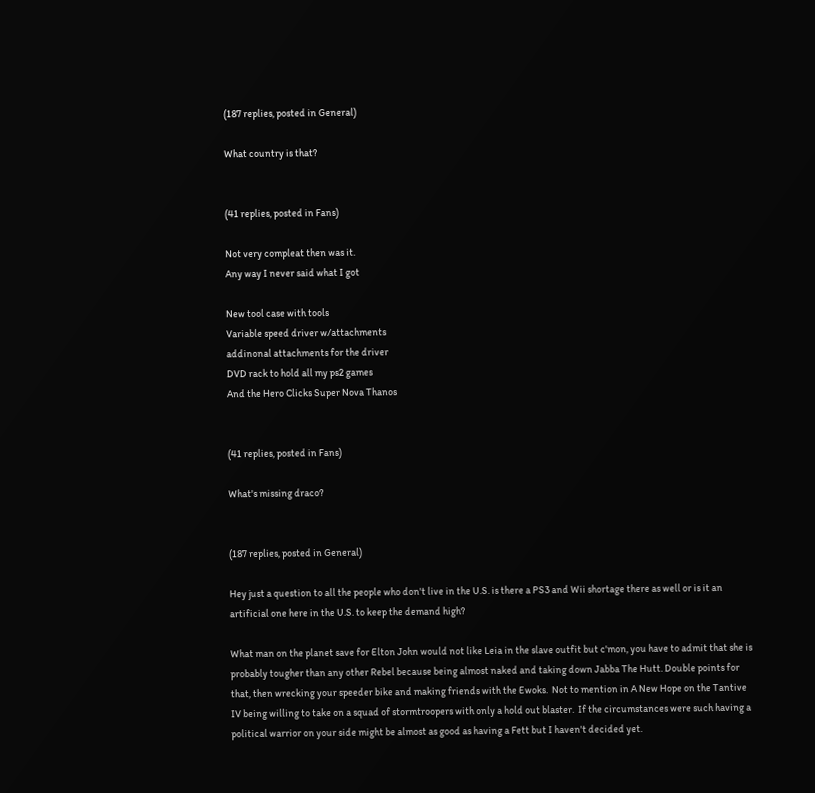(187 replies, posted in General)

What country is that?


(41 replies, posted in Fans)

Not very compleat then was it.
Any way I never said what I got

New tool case with tools
Variable speed driver w/attachments
addinonal attachments for the driver
DVD rack to hold all my ps2 games
And the Hero Clicks Super Nova Thanos


(41 replies, posted in Fans)

What's missing draco?


(187 replies, posted in General)

Hey just a question to all the people who don't live in the U.S. is there a PS3 and Wii shortage there as well or is it an artificial one here in the U.S. to keep the demand high?

What man on the planet save for Elton John would not like Leia in the slave outfit but c'mon, you have to admit that she is probably tougher than any other Rebel because being almost naked and taking down Jabba The Hutt. Double points for that, then wrecking your speeder bike and making friends with the Ewoks.  Not to mention in A New Hope on the Tantive IV being willing to take on a squad of stormtroopers with only a hold out blaster.  If the circumstances were such having a political warrior on your side might be almost as good as having a Fett but I haven't decided yet.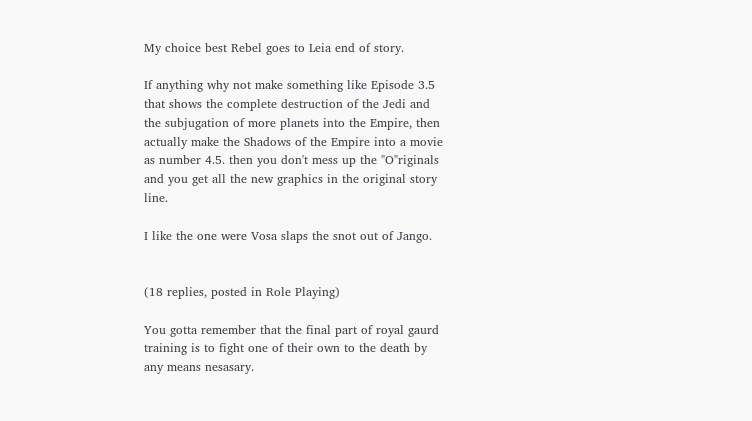My choice best Rebel goes to Leia end of story.

If anything why not make something like Episode 3.5 that shows the complete destruction of the Jedi and the subjugation of more planets into the Empire, then actually make the Shadows of the Empire into a movie as number 4.5. then you don't mess up the "O"riginals and you get all the new graphics in the original story line.

I like the one were Vosa slaps the snot out of Jango.


(18 replies, posted in Role Playing)

You gotta remember that the final part of royal gaurd training is to fight one of their own to the death by any means nesasary.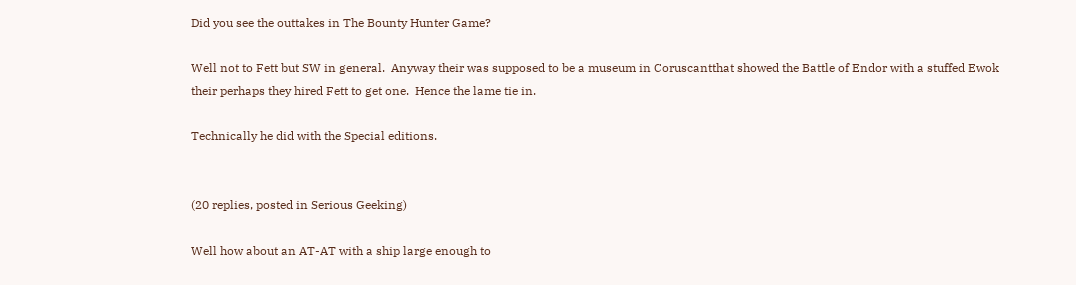Did you see the outtakes in The Bounty Hunter Game?

Well not to Fett but SW in general.  Anyway their was supposed to be a museum in Coruscantthat showed the Battle of Endor with a stuffed Ewok their perhaps they hired Fett to get one.  Hence the lame tie in.

Technically he did with the Special editions.


(20 replies, posted in Serious Geeking)

Well how about an AT-AT with a ship large enough to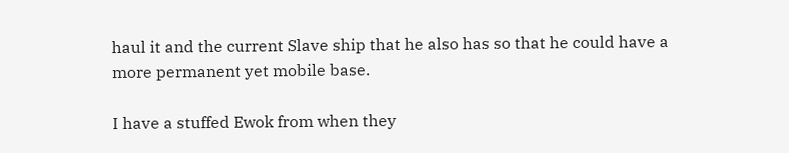haul it and the current Slave ship that he also has so that he could have a more permanent yet mobile base.

I have a stuffed Ewok from when they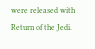were released with Return of the Jedi.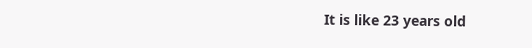It is like 23 years old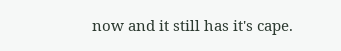now and it still has it's cape.